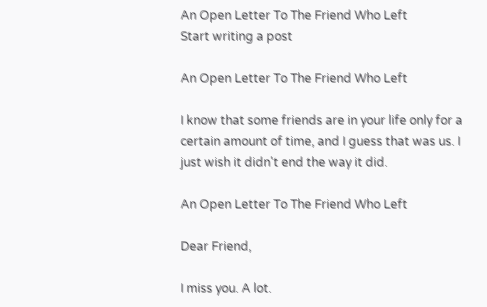An Open Letter To The Friend Who Left
Start writing a post

An Open Letter To The Friend Who Left

I know that some friends are in your life only for a certain amount of time, and I guess that was us. I just wish it didn't end the way it did.

An Open Letter To The Friend Who Left

Dear Friend,

I miss you. A lot.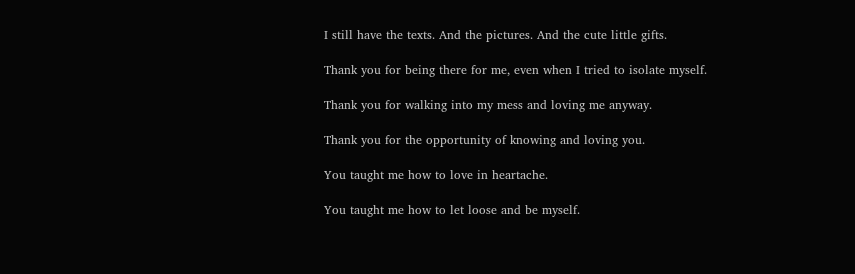I still have the texts. And the pictures. And the cute little gifts.

Thank you for being there for me, even when I tried to isolate myself.

Thank you for walking into my mess and loving me anyway.

Thank you for the opportunity of knowing and loving you.

You taught me how to love in heartache.

You taught me how to let loose and be myself.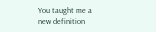You taught me a new definition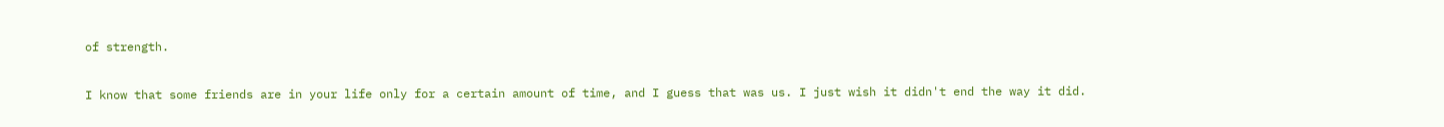of strength.

I know that some friends are in your life only for a certain amount of time, and I guess that was us. I just wish it didn't end the way it did.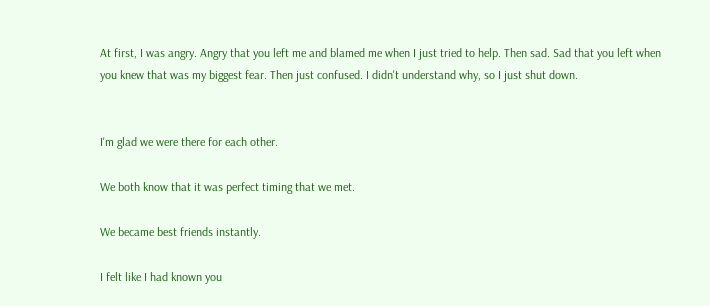At first, I was angry. Angry that you left me and blamed me when I just tried to help. Then sad. Sad that you left when you knew that was my biggest fear. Then just confused. I didn't understand why, so I just shut down.


I'm glad we were there for each other.

We both know that it was perfect timing that we met.

We became best friends instantly.

I felt like I had known you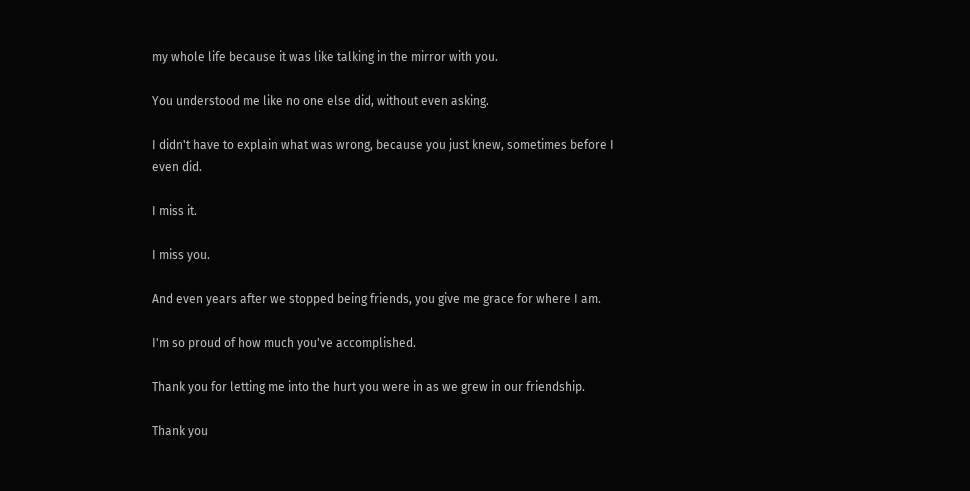my whole life because it was like talking in the mirror with you.

You understood me like no one else did, without even asking.

I didn't have to explain what was wrong, because you just knew, sometimes before I even did.

I miss it.

I miss you.

And even years after we stopped being friends, you give me grace for where I am.

I'm so proud of how much you've accomplished.

Thank you for letting me into the hurt you were in as we grew in our friendship.

Thank you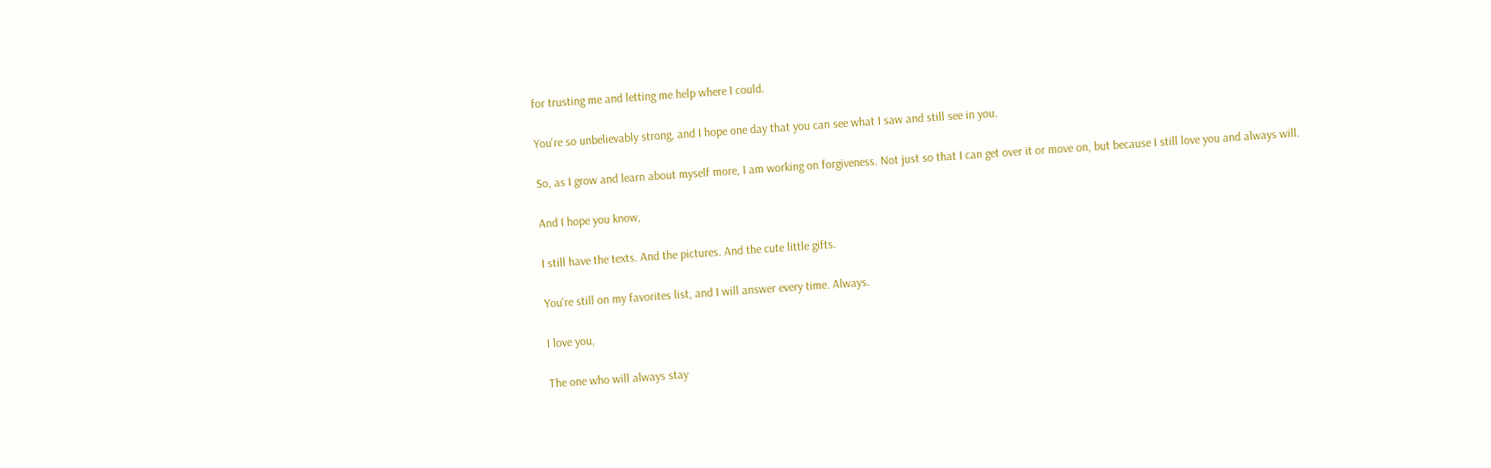for trusting me and letting me help where I could.

You're so unbelievably strong, and I hope one day that you can see what I saw and still see in you.

So, as I grow and learn about myself more, I am working on forgiveness. Not just so that I can get over it or move on, but because I still love you and always will.

And I hope you know,

I still have the texts. And the pictures. And the cute little gifts.

You're still on my favorites list, and I will answer every time. Always.

I love you,

The one who will always stay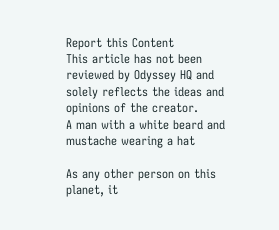Report this Content
This article has not been reviewed by Odyssey HQ and solely reflects the ideas and opinions of the creator.
A man with a white beard and mustache wearing a hat

As any other person on this planet, it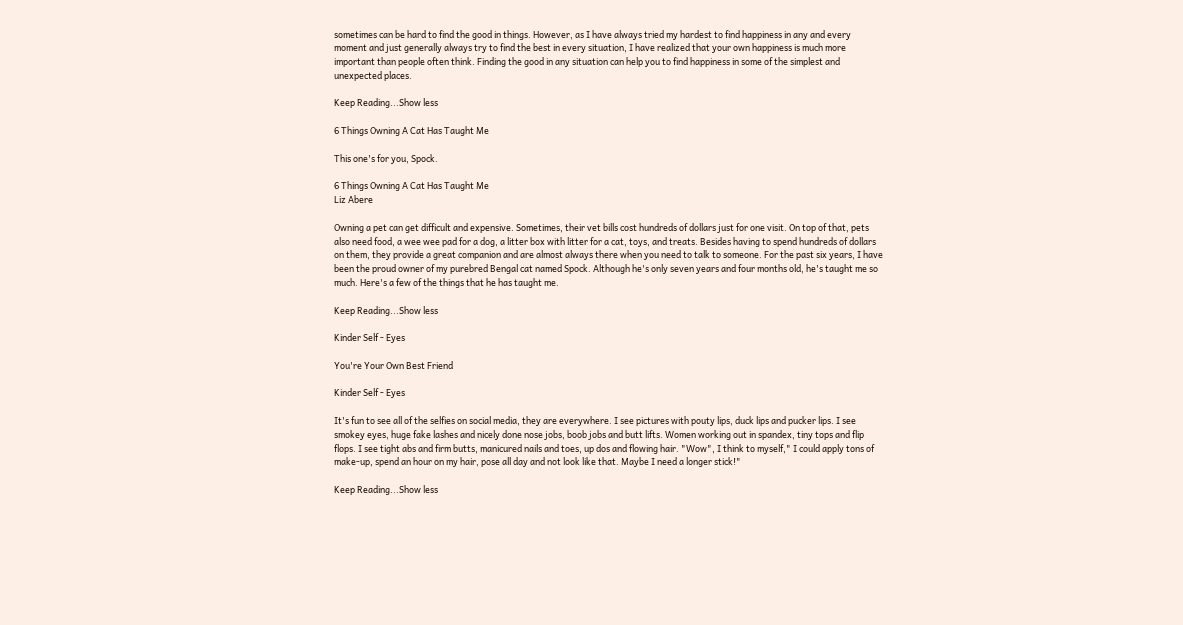sometimes can be hard to find the good in things. However, as I have always tried my hardest to find happiness in any and every moment and just generally always try to find the best in every situation, I have realized that your own happiness is much more important than people often think. Finding the good in any situation can help you to find happiness in some of the simplest and unexpected places.

Keep Reading...Show less

6 Things Owning A Cat Has Taught Me

This one's for you, Spock.

6 Things Owning A Cat Has Taught Me
Liz Abere

Owning a pet can get difficult and expensive. Sometimes, their vet bills cost hundreds of dollars just for one visit. On top of that, pets also need food, a wee wee pad for a dog, a litter box with litter for a cat, toys, and treats. Besides having to spend hundreds of dollars on them, they provide a great companion and are almost always there when you need to talk to someone. For the past six years, I have been the proud owner of my purebred Bengal cat named Spock. Although he's only seven years and four months old, he's taught me so much. Here's a few of the things that he has taught me.

Keep Reading...Show less

Kinder Self - Eyes

You're Your Own Best Friend

Kinder Self - Eyes

It's fun to see all of the selfies on social media, they are everywhere. I see pictures with pouty lips, duck lips and pucker lips. I see smokey eyes, huge fake lashes and nicely done nose jobs, boob jobs and butt lifts. Women working out in spandex, tiny tops and flip flops. I see tight abs and firm butts, manicured nails and toes, up dos and flowing hair. "Wow", I think to myself," I could apply tons of make-up, spend an hour on my hair, pose all day and not look like that. Maybe I need a longer stick!"

Keep Reading...Show less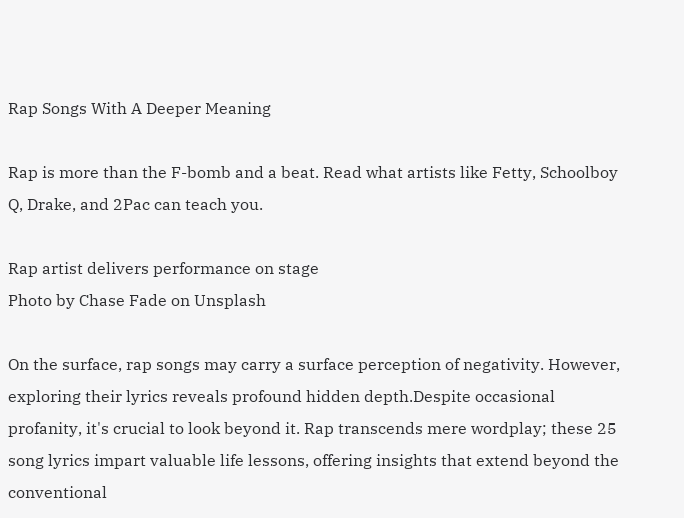Rap Songs With A Deeper Meaning

Rap is more than the F-bomb and a beat. Read what artists like Fetty, Schoolboy Q, Drake, and 2Pac can teach you.

Rap artist delivers performance on stage
Photo by Chase Fade on Unsplash

On the surface, rap songs may carry a surface perception of negativity. However, exploring their lyrics reveals profound hidden depth.Despite occasional profanity, it's crucial to look beyond it. Rap transcends mere wordplay; these 25 song lyrics impart valuable life lessons, offering insights that extend beyond the conventional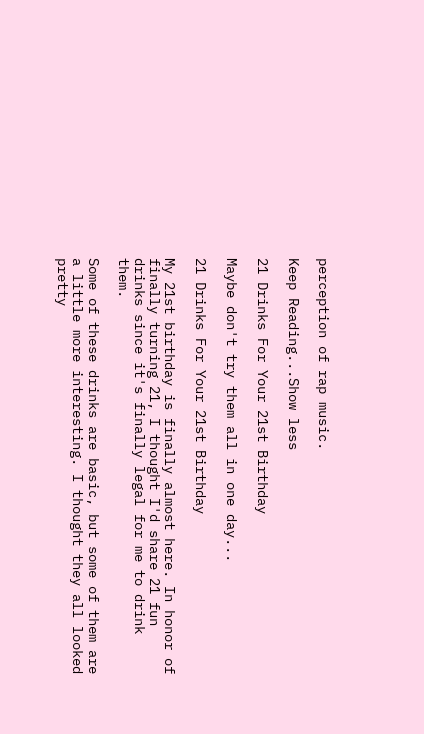perception of rap music.

Keep Reading...Show less

21 Drinks For Your 21st Birthday

Maybe don't try them all in one day...

21 Drinks For Your 21st Birthday

My 21st birthday is finally almost here. In honor of finally turning 21, I thought I'd share 21 fun drinks since it's finally legal for me to drink them.

Some of these drinks are basic, but some of them are a little more interesting. I thought they all looked pretty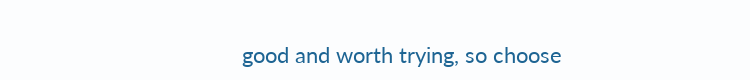good and worth trying, so choose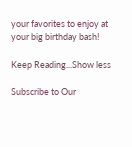your favorites to enjoy at your big birthday bash!

Keep Reading...Show less

Subscribe to Our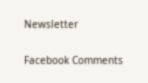Newsletter

Facebook Comments